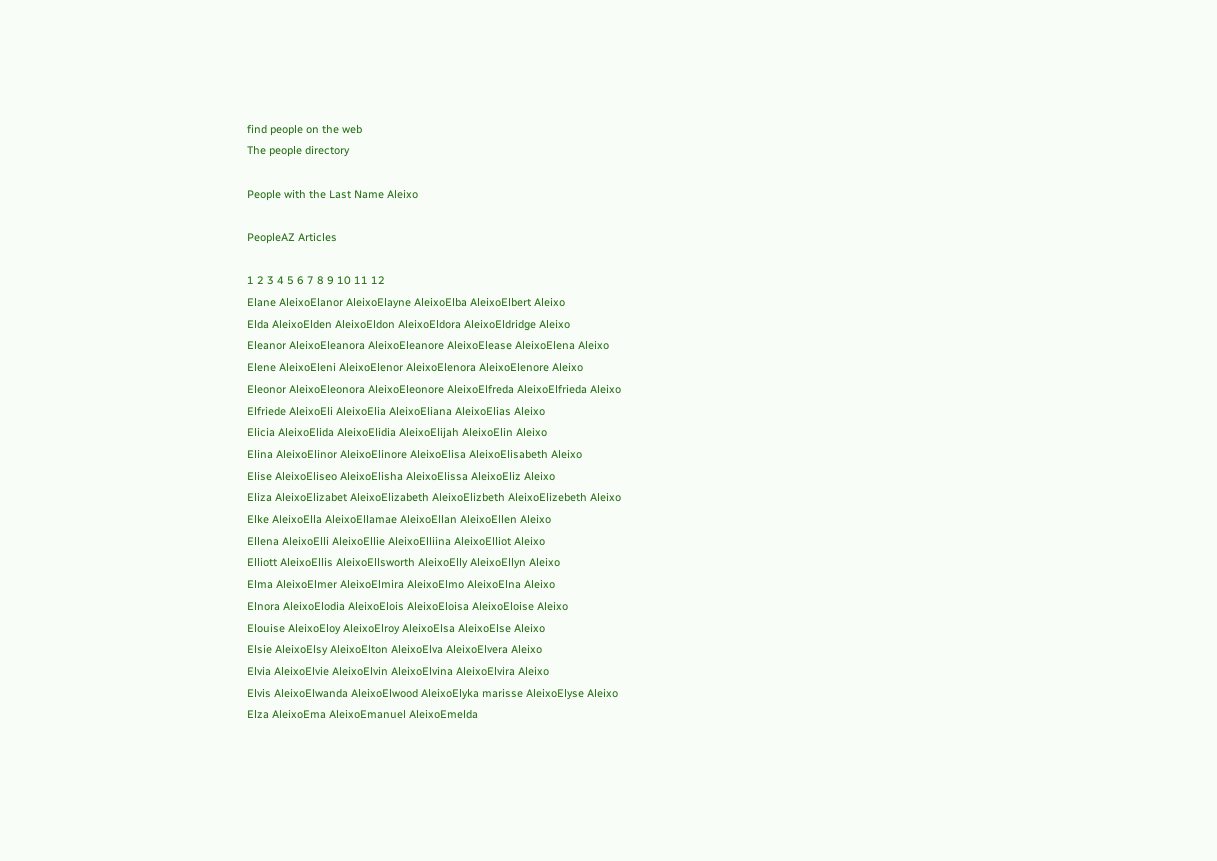find people on the web
The people directory

People with the Last Name Aleixo

PeopleAZ Articles

1 2 3 4 5 6 7 8 9 10 11 12
Elane AleixoElanor AleixoElayne AleixoElba AleixoElbert Aleixo
Elda AleixoElden AleixoEldon AleixoEldora AleixoEldridge Aleixo
Eleanor AleixoEleanora AleixoEleanore AleixoElease AleixoElena Aleixo
Elene AleixoEleni AleixoElenor AleixoElenora AleixoElenore Aleixo
Eleonor AleixoEleonora AleixoEleonore AleixoElfreda AleixoElfrieda Aleixo
Elfriede AleixoEli AleixoElia AleixoEliana AleixoElias Aleixo
Elicia AleixoElida AleixoElidia AleixoElijah AleixoElin Aleixo
Elina AleixoElinor AleixoElinore AleixoElisa AleixoElisabeth Aleixo
Elise AleixoEliseo AleixoElisha AleixoElissa AleixoEliz Aleixo
Eliza AleixoElizabet AleixoElizabeth AleixoElizbeth AleixoElizebeth Aleixo
Elke AleixoElla AleixoEllamae AleixoEllan AleixoEllen Aleixo
Ellena AleixoElli AleixoEllie AleixoElliina AleixoElliot Aleixo
Elliott AleixoEllis AleixoEllsworth AleixoElly AleixoEllyn Aleixo
Elma AleixoElmer AleixoElmira AleixoElmo AleixoElna Aleixo
Elnora AleixoElodia AleixoElois AleixoEloisa AleixoEloise Aleixo
Elouise AleixoEloy AleixoElroy AleixoElsa AleixoElse Aleixo
Elsie AleixoElsy AleixoElton AleixoElva AleixoElvera Aleixo
Elvia AleixoElvie AleixoElvin AleixoElvina AleixoElvira Aleixo
Elvis AleixoElwanda AleixoElwood AleixoElyka marisse AleixoElyse Aleixo
Elza AleixoEma AleixoEmanuel AleixoEmelda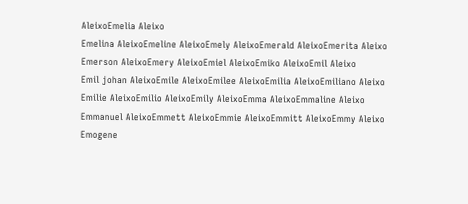AleixoEmelia Aleixo
Emelina AleixoEmeline AleixoEmely AleixoEmerald AleixoEmerita Aleixo
Emerson AleixoEmery AleixoEmiel AleixoEmiko AleixoEmil Aleixo
Emil johan AleixoEmile AleixoEmilee AleixoEmilia AleixoEmiliano Aleixo
Emilie AleixoEmilio AleixoEmily AleixoEmma AleixoEmmaline Aleixo
Emmanuel AleixoEmmett AleixoEmmie AleixoEmmitt AleixoEmmy Aleixo
Emogene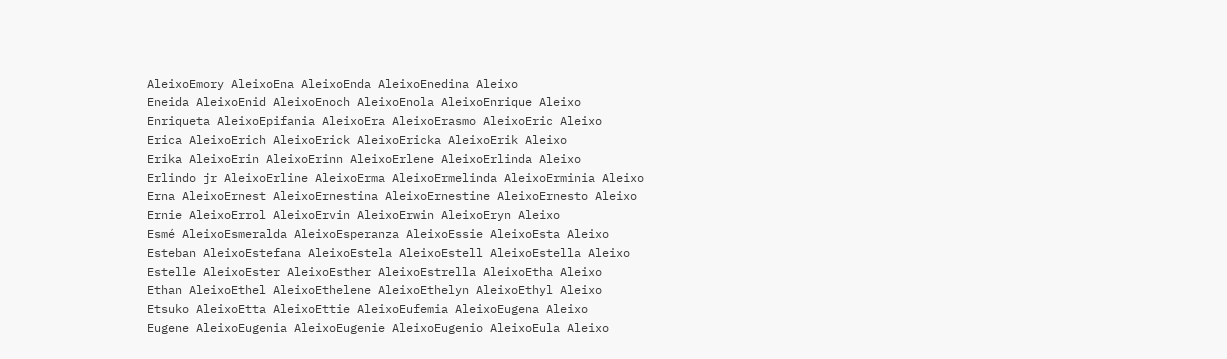AleixoEmory AleixoEna AleixoEnda AleixoEnedina Aleixo
Eneida AleixoEnid AleixoEnoch AleixoEnola AleixoEnrique Aleixo
Enriqueta AleixoEpifania AleixoEra AleixoErasmo AleixoEric Aleixo
Erica AleixoErich AleixoErick AleixoEricka AleixoErik Aleixo
Erika AleixoErin AleixoErinn AleixoErlene AleixoErlinda Aleixo
Erlindo jr AleixoErline AleixoErma AleixoErmelinda AleixoErminia Aleixo
Erna AleixoErnest AleixoErnestina AleixoErnestine AleixoErnesto Aleixo
Ernie AleixoErrol AleixoErvin AleixoErwin AleixoEryn Aleixo
Esmé AleixoEsmeralda AleixoEsperanza AleixoEssie AleixoEsta Aleixo
Esteban AleixoEstefana AleixoEstela AleixoEstell AleixoEstella Aleixo
Estelle AleixoEster AleixoEsther AleixoEstrella AleixoEtha Aleixo
Ethan AleixoEthel AleixoEthelene AleixoEthelyn AleixoEthyl Aleixo
Etsuko AleixoEtta AleixoEttie AleixoEufemia AleixoEugena Aleixo
Eugene AleixoEugenia AleixoEugenie AleixoEugenio AleixoEula Aleixo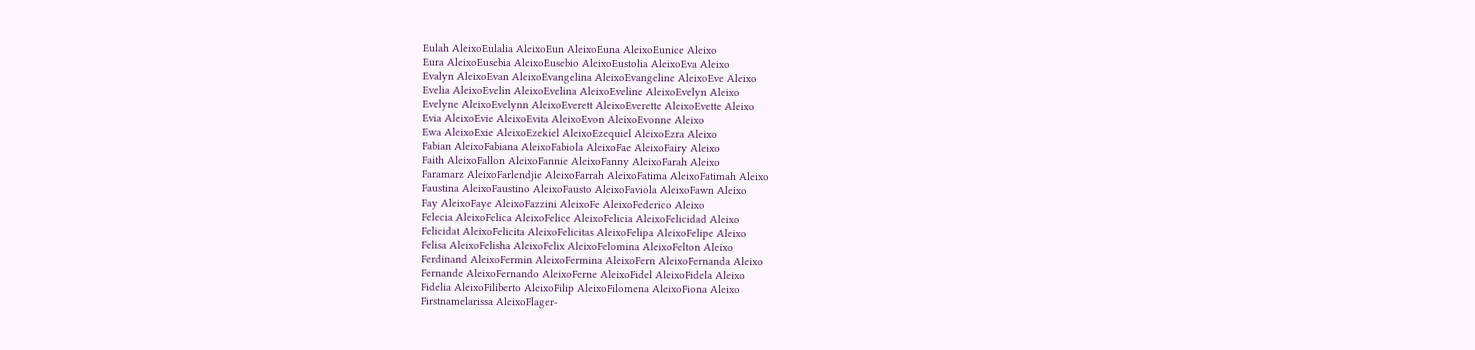Eulah AleixoEulalia AleixoEun AleixoEuna AleixoEunice Aleixo
Eura AleixoEusebia AleixoEusebio AleixoEustolia AleixoEva Aleixo
Evalyn AleixoEvan AleixoEvangelina AleixoEvangeline AleixoEve Aleixo
Evelia AleixoEvelin AleixoEvelina AleixoEveline AleixoEvelyn Aleixo
Evelyne AleixoEvelynn AleixoEverett AleixoEverette AleixoEvette Aleixo
Evia AleixoEvie AleixoEvita AleixoEvon AleixoEvonne Aleixo
Ewa AleixoExie AleixoEzekiel AleixoEzequiel AleixoEzra Aleixo
Fabian AleixoFabiana AleixoFabiola AleixoFae AleixoFairy Aleixo
Faith AleixoFallon AleixoFannie AleixoFanny AleixoFarah Aleixo
Faramarz AleixoFarlendjie AleixoFarrah AleixoFatima AleixoFatimah Aleixo
Faustina AleixoFaustino AleixoFausto AleixoFaviola AleixoFawn Aleixo
Fay AleixoFaye AleixoFazzini AleixoFe AleixoFederico Aleixo
Felecia AleixoFelica AleixoFelice AleixoFelicia AleixoFelicidad Aleixo
Felicidat AleixoFelicita AleixoFelicitas AleixoFelipa AleixoFelipe Aleixo
Felisa AleixoFelisha AleixoFelix AleixoFelomina AleixoFelton Aleixo
Ferdinand AleixoFermin AleixoFermina AleixoFern AleixoFernanda Aleixo
Fernande AleixoFernando AleixoFerne AleixoFidel AleixoFidela Aleixo
Fidelia AleixoFiliberto AleixoFilip AleixoFilomena AleixoFiona Aleixo
Firstnamelarissa AleixoFlager-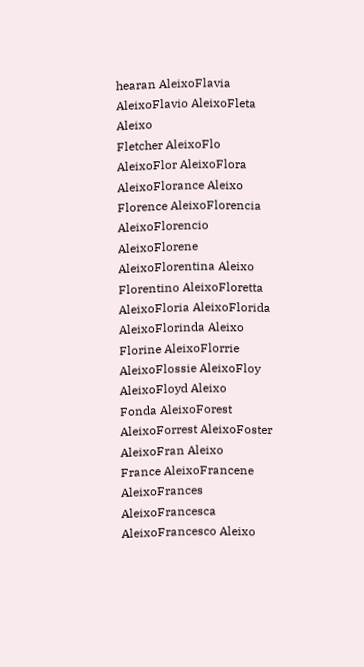hearan AleixoFlavia AleixoFlavio AleixoFleta Aleixo
Fletcher AleixoFlo AleixoFlor AleixoFlora AleixoFlorance Aleixo
Florence AleixoFlorencia AleixoFlorencio AleixoFlorene AleixoFlorentina Aleixo
Florentino AleixoFloretta AleixoFloria AleixoFlorida AleixoFlorinda Aleixo
Florine AleixoFlorrie AleixoFlossie AleixoFloy AleixoFloyd Aleixo
Fonda AleixoForest AleixoForrest AleixoFoster AleixoFran Aleixo
France AleixoFrancene AleixoFrances AleixoFrancesca AleixoFrancesco Aleixo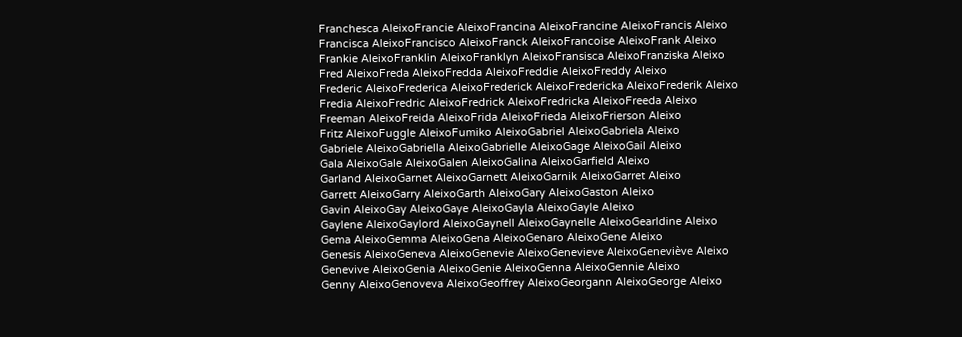Franchesca AleixoFrancie AleixoFrancina AleixoFrancine AleixoFrancis Aleixo
Francisca AleixoFrancisco AleixoFranck AleixoFrancoise AleixoFrank Aleixo
Frankie AleixoFranklin AleixoFranklyn AleixoFransisca AleixoFranziska Aleixo
Fred AleixoFreda AleixoFredda AleixoFreddie AleixoFreddy Aleixo
Frederic AleixoFrederica AleixoFrederick AleixoFredericka AleixoFrederik Aleixo
Fredia AleixoFredric AleixoFredrick AleixoFredricka AleixoFreeda Aleixo
Freeman AleixoFreida AleixoFrida AleixoFrieda AleixoFrierson Aleixo
Fritz AleixoFuggle AleixoFumiko AleixoGabriel AleixoGabriela Aleixo
Gabriele AleixoGabriella AleixoGabrielle AleixoGage AleixoGail Aleixo
Gala AleixoGale AleixoGalen AleixoGalina AleixoGarfield Aleixo
Garland AleixoGarnet AleixoGarnett AleixoGarnik AleixoGarret Aleixo
Garrett AleixoGarry AleixoGarth AleixoGary AleixoGaston Aleixo
Gavin AleixoGay AleixoGaye AleixoGayla AleixoGayle Aleixo
Gaylene AleixoGaylord AleixoGaynell AleixoGaynelle AleixoGearldine Aleixo
Gema AleixoGemma AleixoGena AleixoGenaro AleixoGene Aleixo
Genesis AleixoGeneva AleixoGenevie AleixoGenevieve AleixoGeneviève Aleixo
Genevive AleixoGenia AleixoGenie AleixoGenna AleixoGennie Aleixo
Genny AleixoGenoveva AleixoGeoffrey AleixoGeorgann AleixoGeorge Aleixo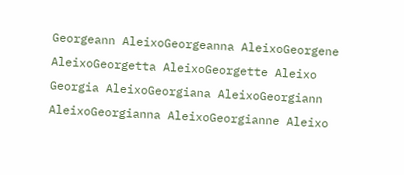Georgeann AleixoGeorgeanna AleixoGeorgene AleixoGeorgetta AleixoGeorgette Aleixo
Georgia AleixoGeorgiana AleixoGeorgiann AleixoGeorgianna AleixoGeorgianne Aleixo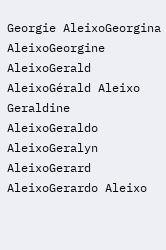Georgie AleixoGeorgina AleixoGeorgine AleixoGerald AleixoGérald Aleixo
Geraldine AleixoGeraldo AleixoGeralyn AleixoGerard AleixoGerardo Aleixo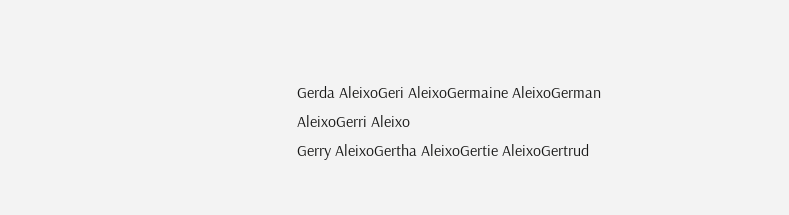Gerda AleixoGeri AleixoGermaine AleixoGerman AleixoGerri Aleixo
Gerry AleixoGertha AleixoGertie AleixoGertrud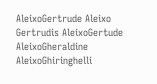AleixoGertrude Aleixo
Gertrudis AleixoGertude AleixoGheraldine AleixoGhiringhelli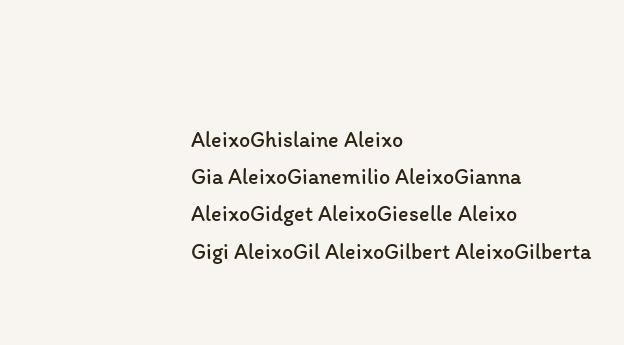AleixoGhislaine Aleixo
Gia AleixoGianemilio AleixoGianna AleixoGidget AleixoGieselle Aleixo
Gigi AleixoGil AleixoGilbert AleixoGilberta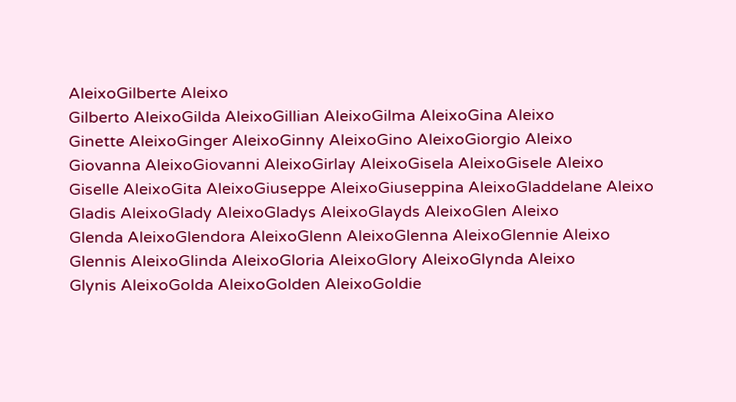AleixoGilberte Aleixo
Gilberto AleixoGilda AleixoGillian AleixoGilma AleixoGina Aleixo
Ginette AleixoGinger AleixoGinny AleixoGino AleixoGiorgio Aleixo
Giovanna AleixoGiovanni AleixoGirlay AleixoGisela AleixoGisele Aleixo
Giselle AleixoGita AleixoGiuseppe AleixoGiuseppina AleixoGladdelane Aleixo
Gladis AleixoGlady AleixoGladys AleixoGlayds AleixoGlen Aleixo
Glenda AleixoGlendora AleixoGlenn AleixoGlenna AleixoGlennie Aleixo
Glennis AleixoGlinda AleixoGloria AleixoGlory AleixoGlynda Aleixo
Glynis AleixoGolda AleixoGolden AleixoGoldie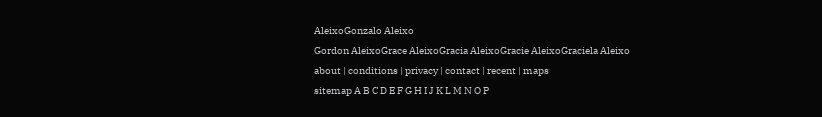AleixoGonzalo Aleixo
Gordon AleixoGrace AleixoGracia AleixoGracie AleixoGraciela Aleixo
about | conditions | privacy | contact | recent | maps
sitemap A B C D E F G H I J K L M N O P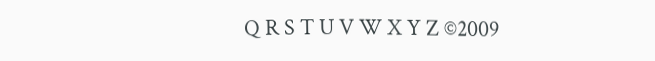Q R S T U V W X Y Z ©2009